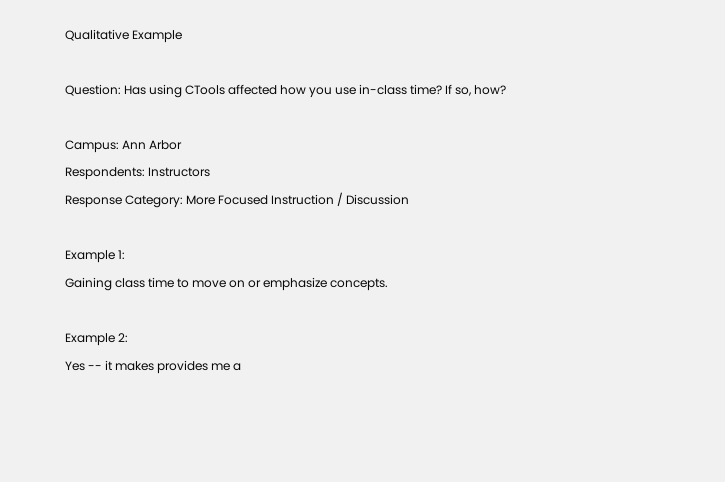Qualitative Example

Question: Has using CTools affected how you use in-class time? If so, how?

Campus: Ann Arbor
Respondents: Instructors
Response Category: More Focused Instruction / Discussion

Example 1:
Gaining class time to move on or emphasize concepts.

Example 2:
Yes -- it makes provides me a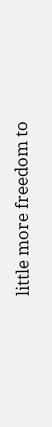little more freedom to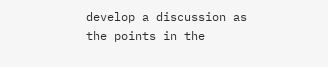develop a discussion as the points in the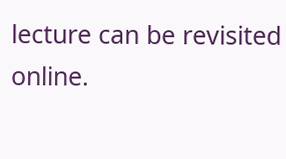lecture can be revisited online.